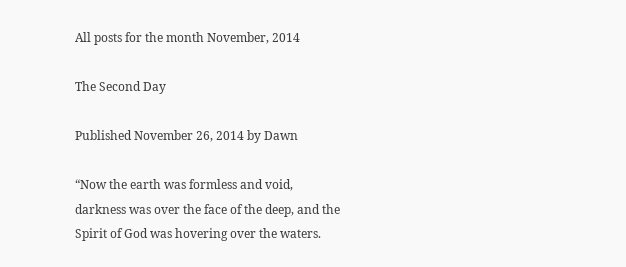All posts for the month November, 2014

The Second Day

Published November 26, 2014 by Dawn

“Now the earth was formless and void, darkness was over the face of the deep, and the Spirit of God was hovering over the waters.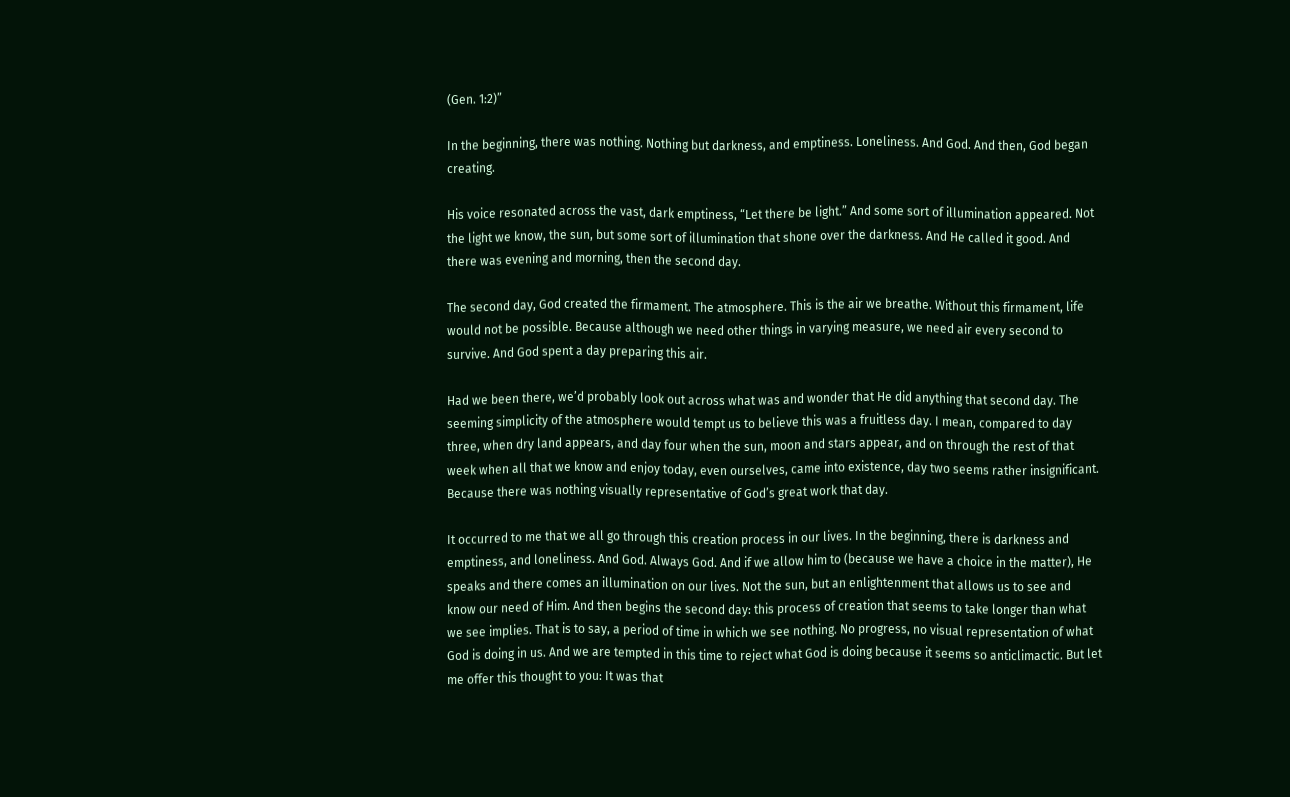(Gen. 1:2)”

In the beginning, there was nothing. Nothing but darkness, and emptiness. Loneliness. And God. And then, God began creating.

His voice resonated across the vast, dark emptiness, “Let there be light.” And some sort of illumination appeared. Not the light we know, the sun, but some sort of illumination that shone over the darkness. And He called it good. And there was evening and morning, then the second day.

The second day, God created the firmament. The atmosphere. This is the air we breathe. Without this firmament, life would not be possible. Because although we need other things in varying measure, we need air every second to survive. And God spent a day preparing this air.

Had we been there, we’d probably look out across what was and wonder that He did anything that second day. The seeming simplicity of the atmosphere would tempt us to believe this was a fruitless day. I mean, compared to day three, when dry land appears, and day four when the sun, moon and stars appear, and on through the rest of that week when all that we know and enjoy today, even ourselves, came into existence, day two seems rather insignificant. Because there was nothing visually representative of God’s great work that day.

It occurred to me that we all go through this creation process in our lives. In the beginning, there is darkness and emptiness, and loneliness. And God. Always God. And if we allow him to (because we have a choice in the matter), He speaks and there comes an illumination on our lives. Not the sun, but an enlightenment that allows us to see and know our need of Him. And then begins the second day: this process of creation that seems to take longer than what we see implies. That is to say, a period of time in which we see nothing. No progress, no visual representation of what God is doing in us. And we are tempted in this time to reject what God is doing because it seems so anticlimactic. But let me offer this thought to you: It was that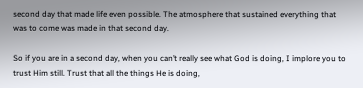second day that made life even possible. The atmosphere that sustained everything that was to come was made in that second day.

So if you are in a second day, when you can’t really see what God is doing, I implore you to trust Him still. Trust that all the things He is doing,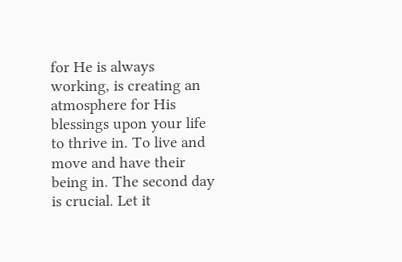for He is always working, is creating an atmosphere for His blessings upon your life to thrive in. To live and move and have their being in. The second day is crucial. Let it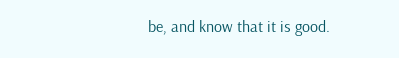be, and know that it is good.